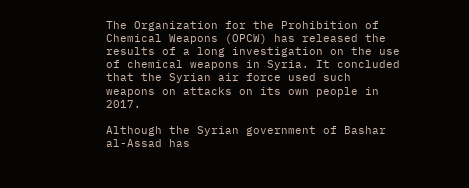The Organization for the Prohibition of Chemical Weapons (OPCW) has released the results of a long investigation on the use of chemical weapons in Syria. It concluded that the Syrian air force used such weapons on attacks on its own people in 2017.

Although the Syrian government of Bashar al-Assad has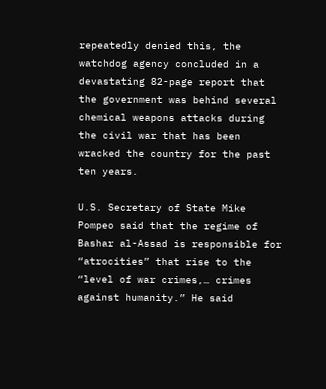repeatedly denied this, the watchdog agency concluded in a devastating 82-page report that the government was behind several chemical weapons attacks during the civil war that has been wracked the country for the past ten years.

U.S. Secretary of State Mike Pompeo said that the regime of Bashar al-Assad is responsible for “atrocities” that rise to the “level of war crimes,… crimes against humanity.” He said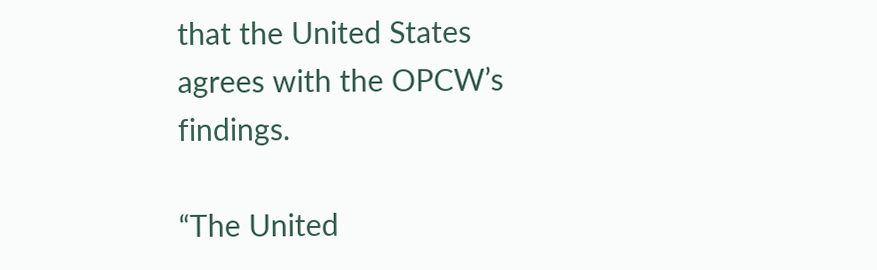that the United States agrees with the OPCW’s findings.

“The United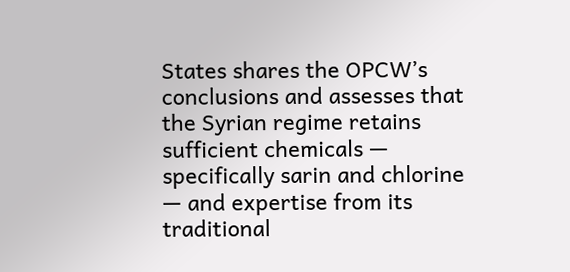States shares the OPCW’s conclusions and assesses that the Syrian regime retains sufficient chemicals — specifically sarin and chlorine — and expertise from its traditional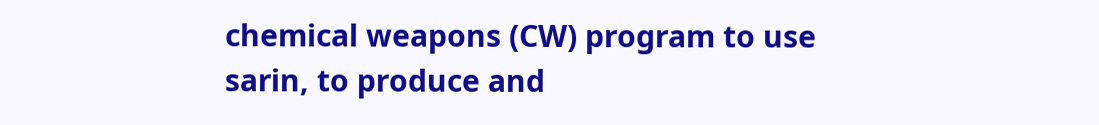chemical weapons (CW) program to use sarin, to produce and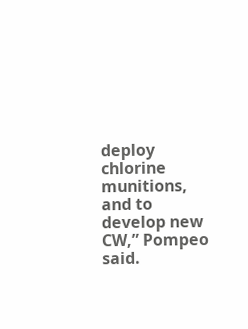deploy chlorine munitions, and to develop new CW,” Pompeo said.